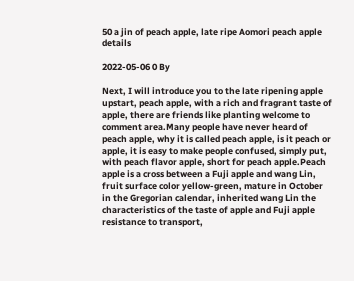50 a jin of peach apple, late ripe Aomori peach apple details

2022-05-06 0 By

Next, I will introduce you to the late ripening apple upstart, peach apple, with a rich and fragrant taste of apple, there are friends like planting welcome to comment area.Many people have never heard of peach apple, why it is called peach apple, is it peach or apple, it is easy to make people confused, simply put, with peach flavor apple, short for peach apple.Peach apple is a cross between a Fuji apple and wang Lin, fruit surface color yellow-green, mature in October in the Gregorian calendar, inherited wang Lin the characteristics of the taste of apple and Fuji apple resistance to transport,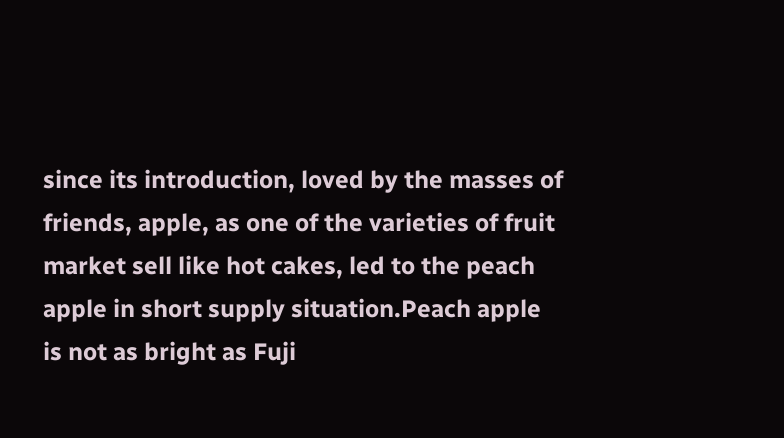since its introduction, loved by the masses of friends, apple, as one of the varieties of fruit market sell like hot cakes, led to the peach apple in short supply situation.Peach apple is not as bright as Fuji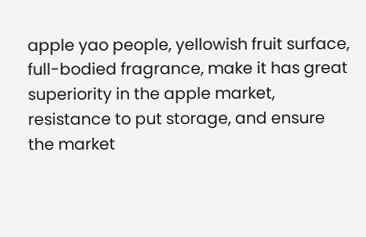apple yao people, yellowish fruit surface, full-bodied fragrance, make it has great superiority in the apple market, resistance to put storage, and ensure the market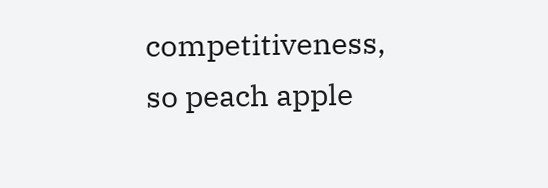competitiveness, so peach apple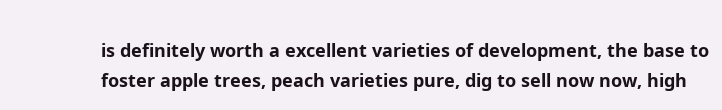is definitely worth a excellent varieties of development, the base to foster apple trees, peach varieties pure, dig to sell now now, high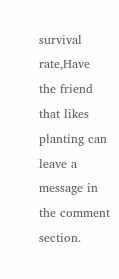survival rate,Have the friend that likes planting can leave a message in the comment section.